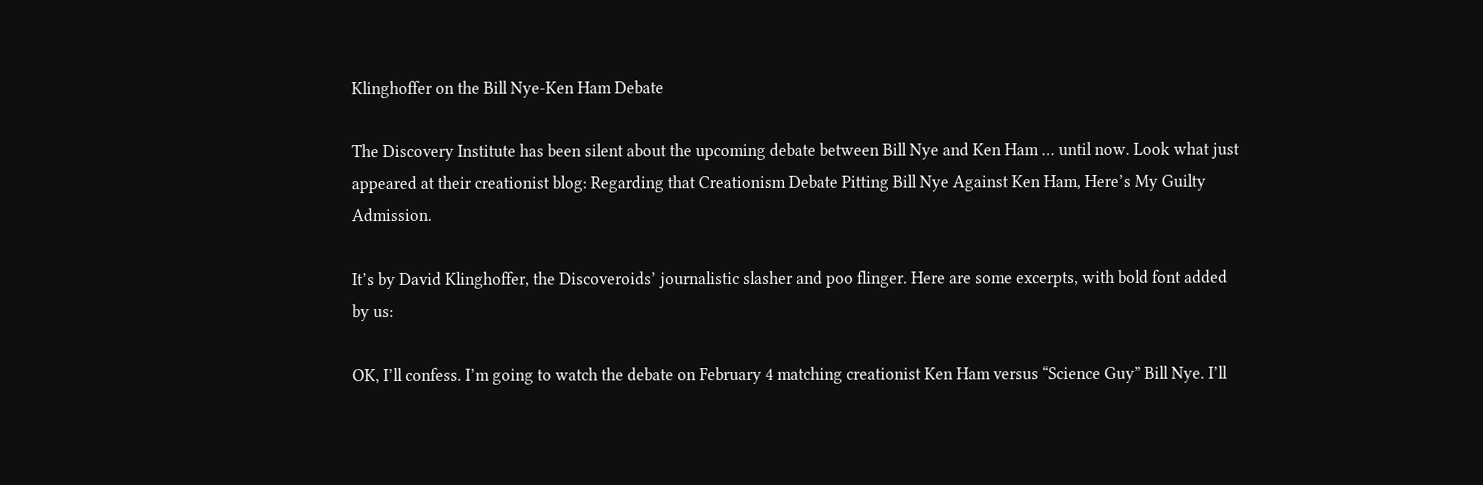Klinghoffer on the Bill Nye-Ken Ham Debate

The Discovery Institute has been silent about the upcoming debate between Bill Nye and Ken Ham … until now. Look what just appeared at their creationist blog: Regarding that Creationism Debate Pitting Bill Nye Against Ken Ham, Here’s My Guilty Admission.

It’s by David Klinghoffer, the Discoveroids’ journalistic slasher and poo flinger. Here are some excerpts, with bold font added by us:

OK, I’ll confess. I’m going to watch the debate on February 4 matching creationist Ken Ham versus “Science Guy” Bill Nye. I’ll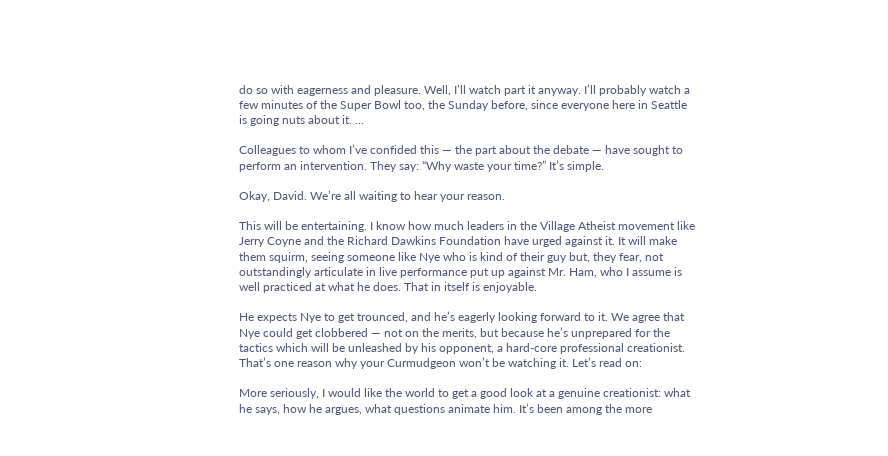do so with eagerness and pleasure. Well, I’ll watch part it anyway. I’ll probably watch a few minutes of the Super Bowl too, the Sunday before, since everyone here in Seattle is going nuts about it. …

Colleagues to whom I’ve confided this — the part about the debate — have sought to perform an intervention. They say: “Why waste your time?” It’s simple.

Okay, David. We’re all waiting to hear your reason.

This will be entertaining. I know how much leaders in the Village Atheist movement like Jerry Coyne and the Richard Dawkins Foundation have urged against it. It will make them squirm, seeing someone like Nye who is kind of their guy but, they fear, not outstandingly articulate in live performance put up against Mr. Ham, who I assume is well practiced at what he does. That in itself is enjoyable.

He expects Nye to get trounced, and he’s eagerly looking forward to it. We agree that Nye could get clobbered — not on the merits, but because he’s unprepared for the tactics which will be unleashed by his opponent, a hard-core professional creationist. That’s one reason why your Curmudgeon won’t be watching it. Let’s read on:

More seriously, I would like the world to get a good look at a genuine creationist: what he says, how he argues, what questions animate him. It’s been among the more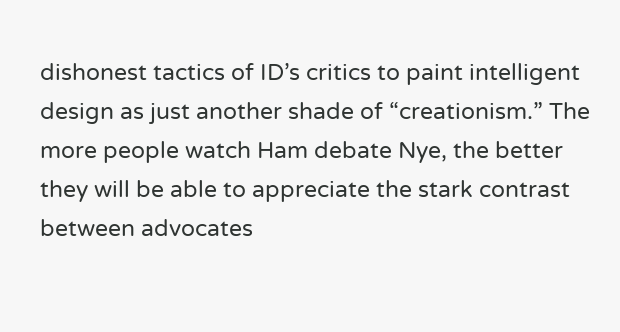dishonest tactics of ID’s critics to paint intelligent design as just another shade of “creationism.” The more people watch Ham debate Nye, the better they will be able to appreciate the stark contrast between advocates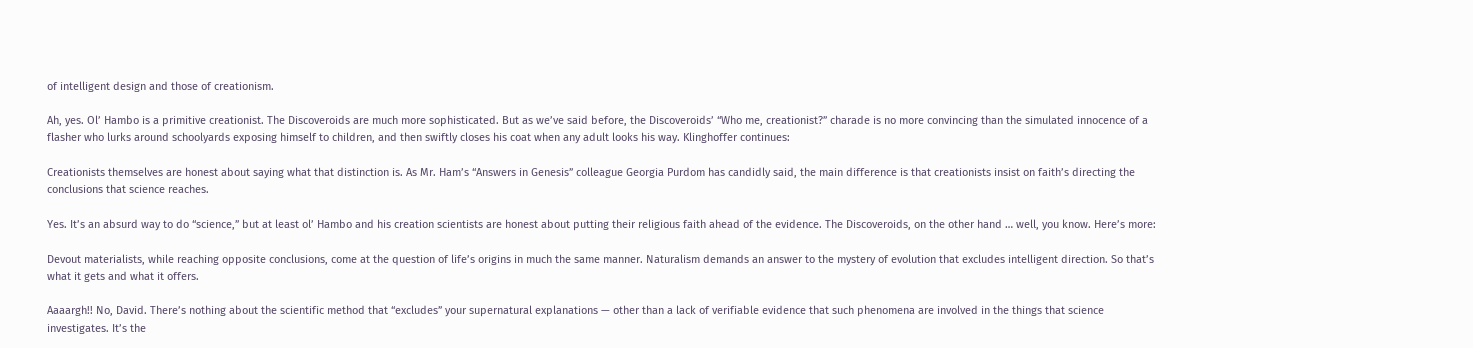of intelligent design and those of creationism.

Ah, yes. Ol’ Hambo is a primitive creationist. The Discoveroids are much more sophisticated. But as we’ve said before, the Discoveroids’ “Who me, creationist?” charade is no more convincing than the simulated innocence of a flasher who lurks around schoolyards exposing himself to children, and then swiftly closes his coat when any adult looks his way. Klinghoffer continues:

Creationists themselves are honest about saying what that distinction is. As Mr. Ham’s “Answers in Genesis” colleague Georgia Purdom has candidly said, the main difference is that creationists insist on faith’s directing the conclusions that science reaches.

Yes. It’s an absurd way to do “science,” but at least ol’ Hambo and his creation scientists are honest about putting their religious faith ahead of the evidence. The Discoveroids, on the other hand … well, you know. Here’s more:

Devout materialists, while reaching opposite conclusions, come at the question of life’s origins in much the same manner. Naturalism demands an answer to the mystery of evolution that excludes intelligent direction. So that’s what it gets and what it offers.

Aaaargh!! No, David. There’s nothing about the scientific method that “excludes” your supernatural explanations — other than a lack of verifiable evidence that such phenomena are involved in the things that science investigates. It’s the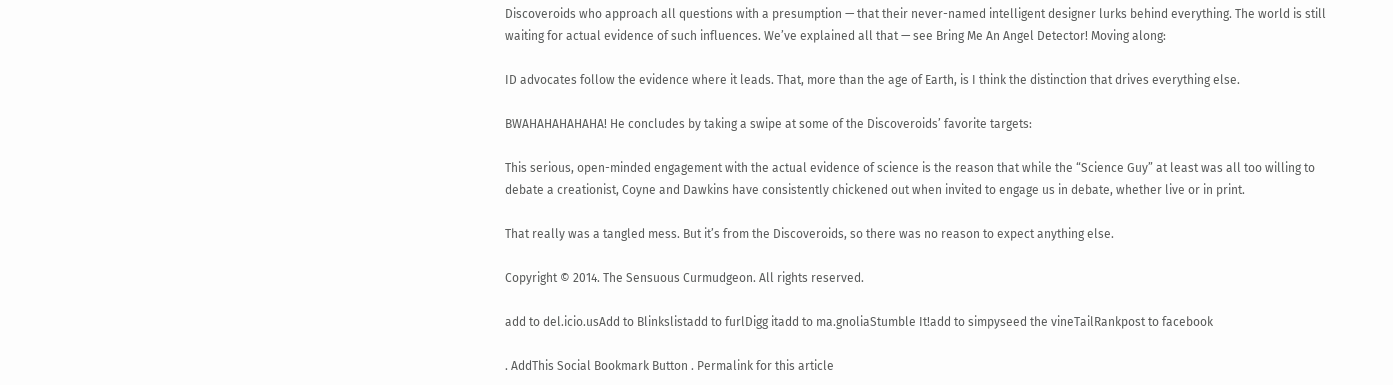Discoveroids who approach all questions with a presumption — that their never-named intelligent designer lurks behind everything. The world is still waiting for actual evidence of such influences. We’ve explained all that — see Bring Me An Angel Detector! Moving along:

ID advocates follow the evidence where it leads. That, more than the age of Earth, is I think the distinction that drives everything else.

BWAHAHAHAHAHA! He concludes by taking a swipe at some of the Discoveroids’ favorite targets:

This serious, open-minded engagement with the actual evidence of science is the reason that while the “Science Guy” at least was all too willing to debate a creationist, Coyne and Dawkins have consistently chickened out when invited to engage us in debate, whether live or in print.

That really was a tangled mess. But it’s from the Discoveroids, so there was no reason to expect anything else.

Copyright © 2014. The Sensuous Curmudgeon. All rights reserved.

add to del.icio.usAdd to Blinkslistadd to furlDigg itadd to ma.gnoliaStumble It!add to simpyseed the vineTailRankpost to facebook

. AddThis Social Bookmark Button . Permalink for this article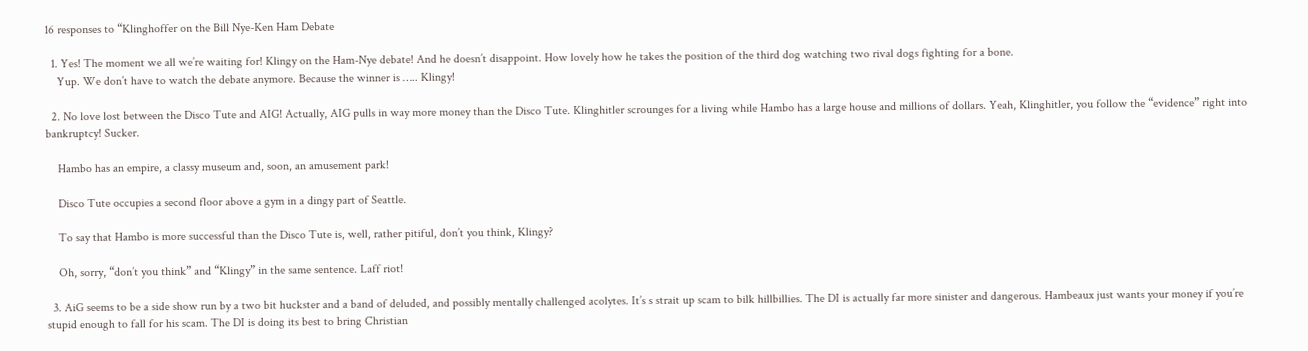16 responses to “Klinghoffer on the Bill Nye-Ken Ham Debate

  1. Yes! The moment we all we’re waiting for! Klingy on the Ham-Nye debate! And he doesn’t disappoint. How lovely how he takes the position of the third dog watching two rival dogs fighting for a bone.
    Yup. We don’t have to watch the debate anymore. Because the winner is ….. Klingy!

  2. No love lost between the Disco Tute and AIG! Actually, AIG pulls in way more money than the Disco Tute. Klinghitler scrounges for a living while Hambo has a large house and millions of dollars. Yeah, Klinghitler, you follow the “evidence” right into bankruptcy! Sucker.

    Hambo has an empire, a classy museum and, soon, an amusement park!

    Disco Tute occupies a second floor above a gym in a dingy part of Seattle.

    To say that Hambo is more successful than the Disco Tute is, well, rather pitiful, don’t you think, Klingy?

    Oh, sorry, “don’t you think” and “Klingy” in the same sentence. Laff riot!

  3. AiG seems to be a side show run by a two bit huckster and a band of deluded, and possibly mentally challenged acolytes. It’s s strait up scam to bilk hillbillies. The DI is actually far more sinister and dangerous. Hambeaux just wants your money if you’re stupid enough to fall for his scam. The DI is doing its best to bring Christian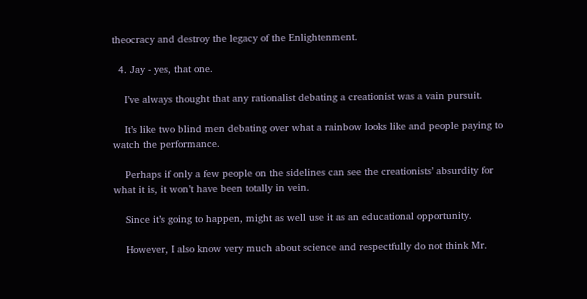theocracy and destroy the legacy of the Enlightenment.

  4. Jay - yes, that one.

    I’ve always thought that any rationalist debating a creationist was a vain pursuit.

    It’s like two blind men debating over what a rainbow looks like and people paying to watch the performance.

    Perhaps if only a few people on the sidelines can see the creationists’ absurdity for what it is, it won’t have been totally in vein.

    Since it’s going to happen, might as well use it as an educational opportunity.

    However, I also know very much about science and respectfully do not think Mr.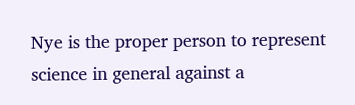Nye is the proper person to represent science in general against a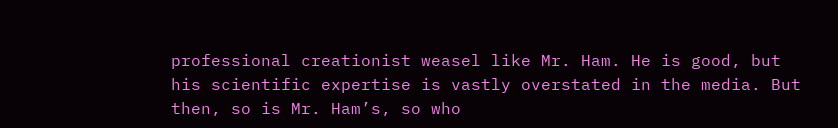professional creationist weasel like Mr. Ham. He is good, but his scientific expertise is vastly overstated in the media. But then, so is Mr. Ham’s, so who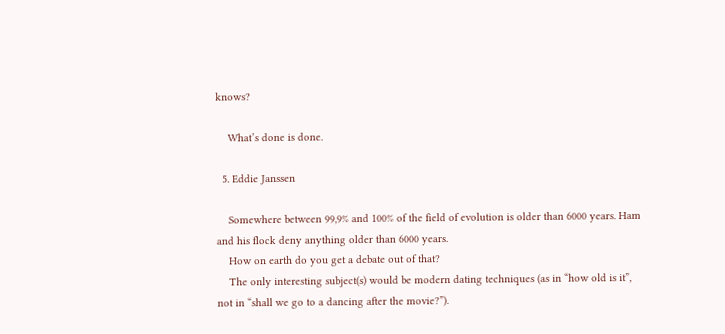knows?

    What’s done is done.

  5. Eddie Janssen

    Somewhere between 99,9% and 100% of the field of evolution is older than 6000 years. Ham and his flock deny anything older than 6000 years.
    How on earth do you get a debate out of that?
    The only interesting subject(s) would be modern dating techniques (as in “how old is it”, not in “shall we go to a dancing after the movie?”).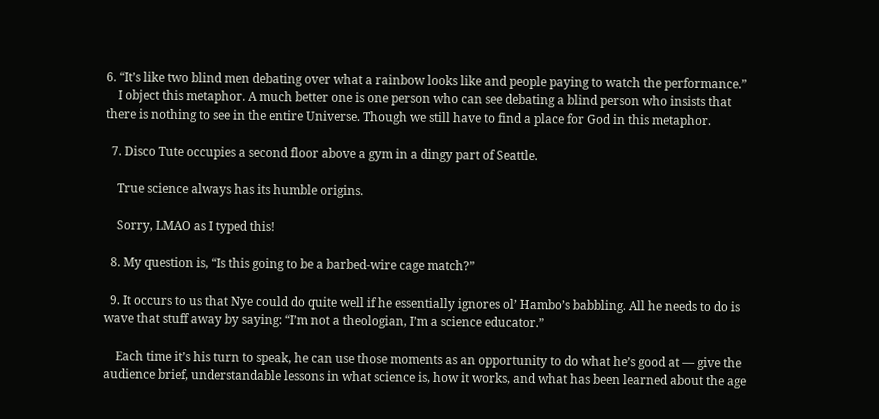6. “It’s like two blind men debating over what a rainbow looks like and people paying to watch the performance.”
    I object this metaphor. A much better one is one person who can see debating a blind person who insists that there is nothing to see in the entire Universe. Though we still have to find a place for God in this metaphor.

  7. Disco Tute occupies a second floor above a gym in a dingy part of Seattle.

    True science always has its humble origins.

    Sorry, LMAO as I typed this!

  8. My question is, “Is this going to be a barbed-wire cage match?”

  9. It occurs to us that Nye could do quite well if he essentially ignores ol’ Hambo’s babbling. All he needs to do is wave that stuff away by saying: “I’m not a theologian, I’m a science educator.”

    Each time it’s his turn to speak, he can use those moments as an opportunity to do what he’s good at — give the audience brief, understandable lessons in what science is, how it works, and what has been learned about the age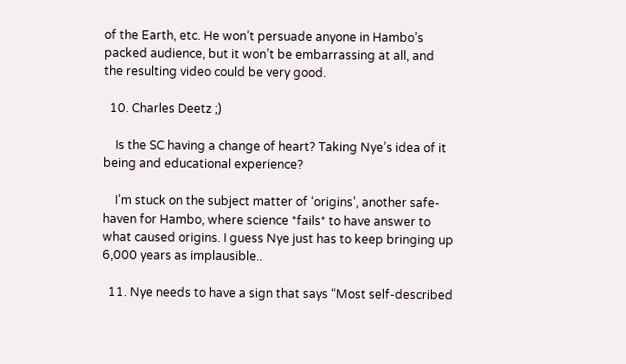of the Earth, etc. He won’t persuade anyone in Hambo’s packed audience, but it won’t be embarrassing at all, and the resulting video could be very good.

  10. Charles Deetz ;)

    Is the SC having a change of heart? Taking Nye’s idea of it being and educational experience?

    I’m stuck on the subject matter of ‘origins’, another safe-haven for Hambo, where science *fails* to have answer to what caused origins. I guess Nye just has to keep bringing up 6,000 years as implausible..

  11. Nye needs to have a sign that says “Most self-described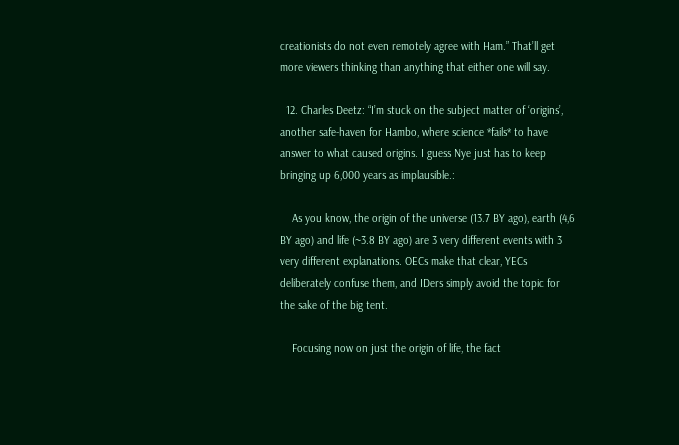creationists do not even remotely agree with Ham.” That’ll get more viewers thinking than anything that either one will say.

  12. Charles Deetz: “I’m stuck on the subject matter of ‘origins’, another safe-haven for Hambo, where science *fails* to have answer to what caused origins. I guess Nye just has to keep bringing up 6,000 years as implausible.:

    As you know, the origin of the universe (13.7 BY ago), earth (4,6 BY ago) and life (~3.8 BY ago) are 3 very different events with 3 very different explanations. OECs make that clear, YECs deliberately confuse them, and IDers simply avoid the topic for the sake of the big tent.

    Focusing now on just the origin of life, the fact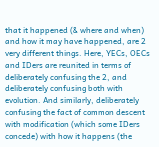that it happened (& where and when) and how it may have happened, are 2 very different things. Here, YECs, OECs and IDers are reunited in terms of deliberately confusing the 2, and deliberately confusing both with evolution. And similarly, deliberately confusing the fact of common descent with modification (which some IDers concede) with how it happens (the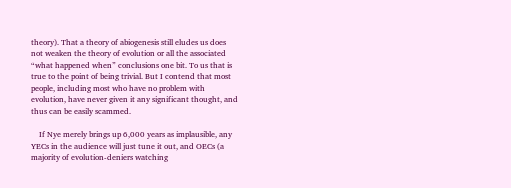theory). That a theory of abiogenesis still eludes us does not weaken the theory of evolution or all the associated “what happened when” conclusions one bit. To us that is true to the point of being trivial. But I contend that most people, including most who have no problem with evolution, have never given it any significant thought, and thus can be easily scammed.

    If Nye merely brings up 6,000 years as implausible, any YECs in the audience will just tune it out, and OECs (a majority of evolution-deniers watching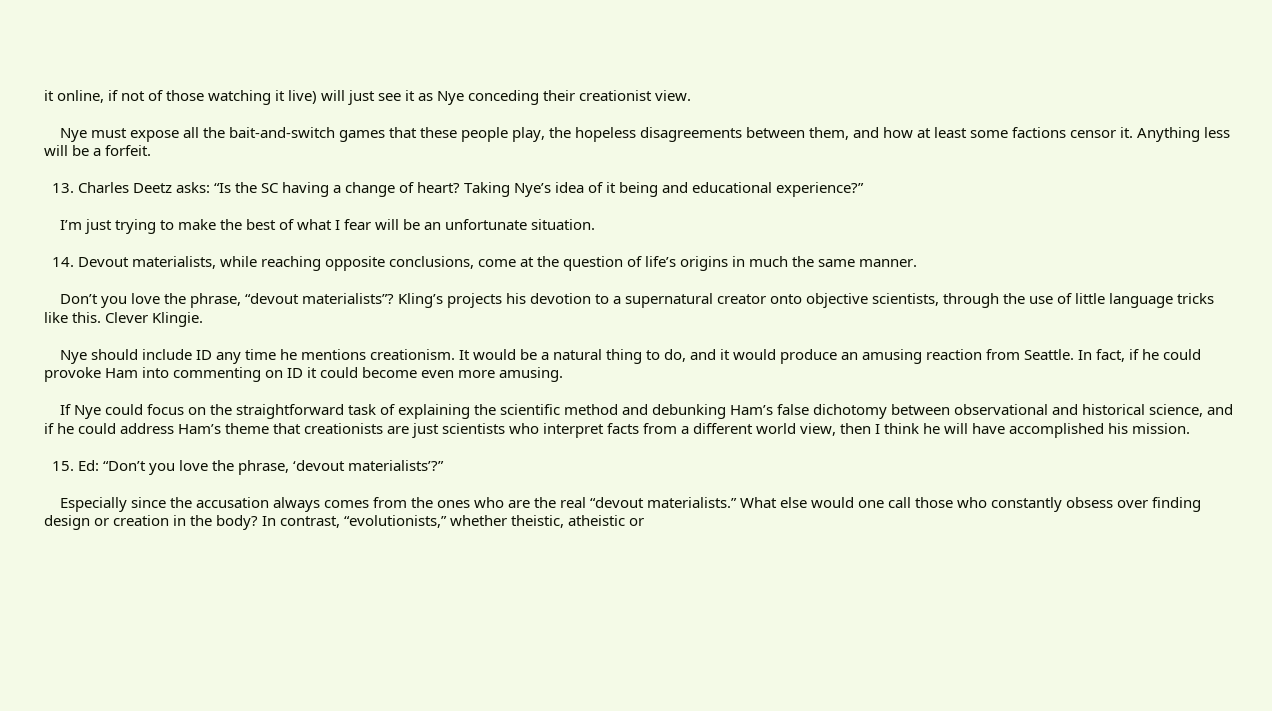it online, if not of those watching it live) will just see it as Nye conceding their creationist view.

    Nye must expose all the bait-and-switch games that these people play, the hopeless disagreements between them, and how at least some factions censor it. Anything less will be a forfeit.

  13. Charles Deetz asks: “Is the SC having a change of heart? Taking Nye’s idea of it being and educational experience?”

    I’m just trying to make the best of what I fear will be an unfortunate situation.

  14. Devout materialists, while reaching opposite conclusions, come at the question of life’s origins in much the same manner.

    Don’t you love the phrase, “devout materialists”? Kling’s projects his devotion to a supernatural creator onto objective scientists, through the use of little language tricks like this. Clever Klingie.

    Nye should include ID any time he mentions creationism. It would be a natural thing to do, and it would produce an amusing reaction from Seattle. In fact, if he could provoke Ham into commenting on ID it could become even more amusing.

    If Nye could focus on the straightforward task of explaining the scientific method and debunking Ham’s false dichotomy between observational and historical science, and if he could address Ham’s theme that creationists are just scientists who interpret facts from a different world view, then I think he will have accomplished his mission.

  15. Ed: “Don’t you love the phrase, ‘devout materialists’?”

    Especially since the accusation always comes from the ones who are the real “devout materialists.” What else would one call those who constantly obsess over finding design or creation in the body? In contrast, “evolutionists,” whether theistic, atheistic or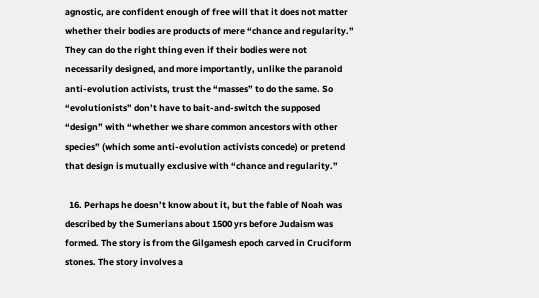agnostic, are confident enough of free will that it does not matter whether their bodies are products of mere “chance and regularity.” They can do the right thing even if their bodies were not necessarily designed, and more importantly, unlike the paranoid anti-evolution activists, trust the “masses” to do the same. So “evolutionists” don’t have to bait-and-switch the supposed “design” with “whether we share common ancestors with other species” (which some anti-evolution activists concede) or pretend that design is mutually exclusive with “chance and regularity.”

  16. Perhaps he doesn’t know about it, but the fable of Noah was described by the Sumerians about 1500 yrs before Judaism was formed. The story is from the Gilgamesh epoch carved in Cruciform stones. The story involves a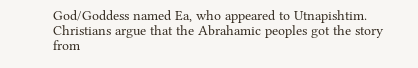God/Goddess named Ea, who appeared to Utnapishtim. Christians argue that the Abrahamic peoples got the story from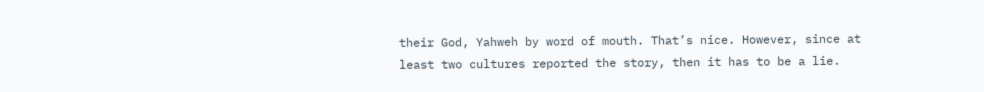their God, Yahweh by word of mouth. That’s nice. However, since at least two cultures reported the story, then it has to be a lie.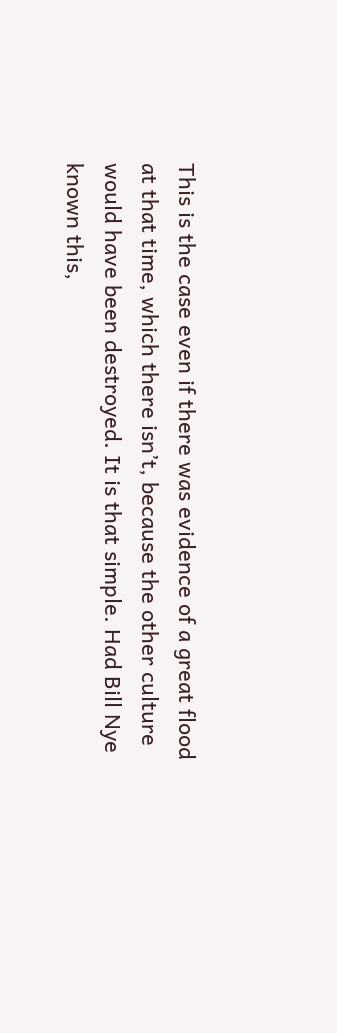This is the case even if there was evidence of a great flood at that time, which there isn’t, because the other culture would have been destroyed. It is that simple. Had Bill Nye known this,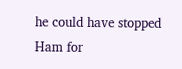he could have stopped Ham for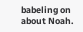babeling on about Noah.